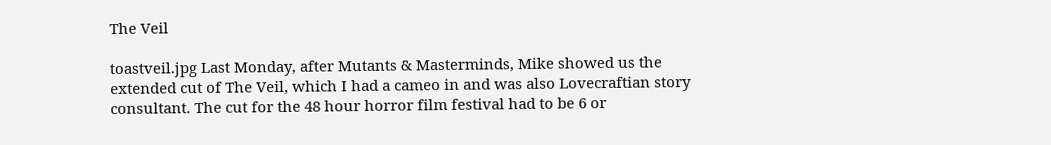The Veil

toastveil.jpg Last Monday, after Mutants & Masterminds, Mike showed us the extended cut of The Veil, which I had a cameo in and was also Lovecraftian story consultant. The cut for the 48 hour horror film festival had to be 6 or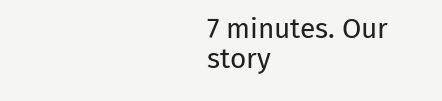7 minutes. Our story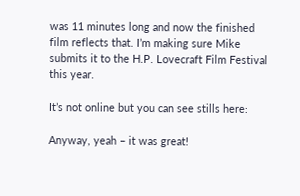was 11 minutes long and now the finished film reflects that. I’m making sure Mike submits it to the H.P. Lovecraft Film Festival this year.

It’s not online but you can see stills here:

Anyway, yeah – it was great!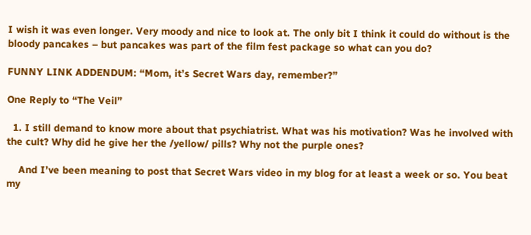I wish it was even longer. Very moody and nice to look at. The only bit I think it could do without is the bloody pancakes – but pancakes was part of the film fest package so what can you do?

FUNNY LINK ADDENDUM: “Mom, it’s Secret Wars day, remember?”

One Reply to “The Veil”

  1. I still demand to know more about that psychiatrist. What was his motivation? Was he involved with the cult? Why did he give her the /yellow/ pills? Why not the purple ones?

    And I’ve been meaning to post that Secret Wars video in my blog for at least a week or so. You beat my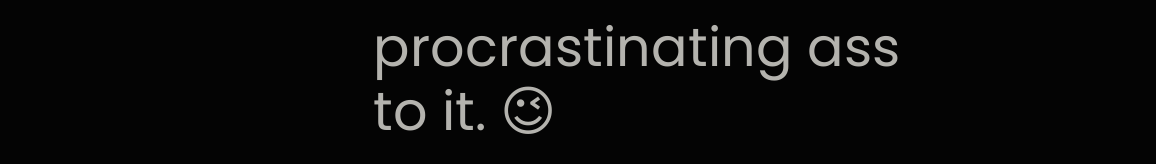procrastinating ass to it. 😉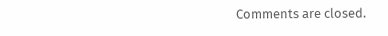Comments are closed.